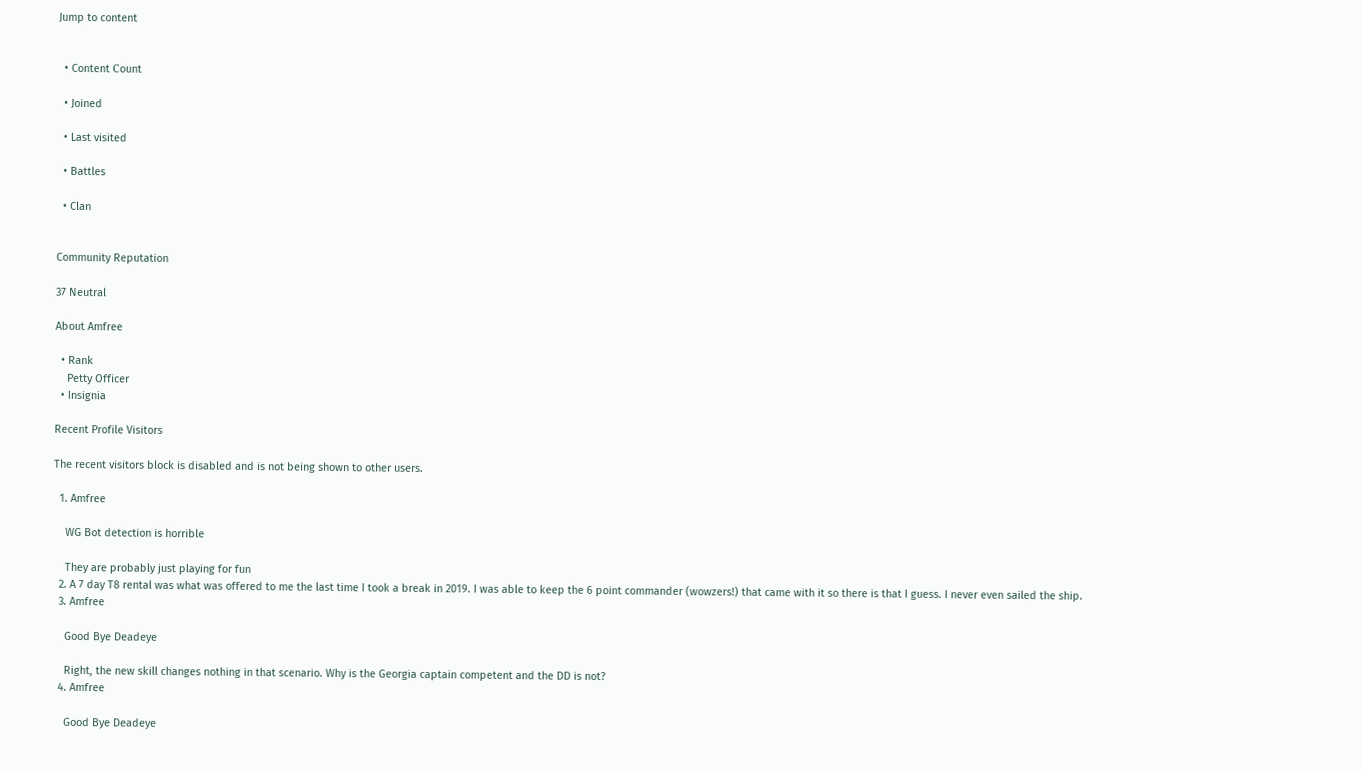Jump to content


  • Content Сount

  • Joined

  • Last visited

  • Battles

  • Clan


Community Reputation

37 Neutral

About Amfree

  • Rank
    Petty Officer
  • Insignia

Recent Profile Visitors

The recent visitors block is disabled and is not being shown to other users.

  1. Amfree

    WG Bot detection is horrible

    They are probably just playing for fun
  2. A 7 day T8 rental was what was offered to me the last time I took a break in 2019. I was able to keep the 6 point commander (wowzers!) that came with it so there is that I guess. I never even sailed the ship.
  3. Amfree

    Good Bye Deadeye

    Right, the new skill changes nothing in that scenario. Why is the Georgia captain competent and the DD is not?
  4. Amfree

    Good Bye Deadeye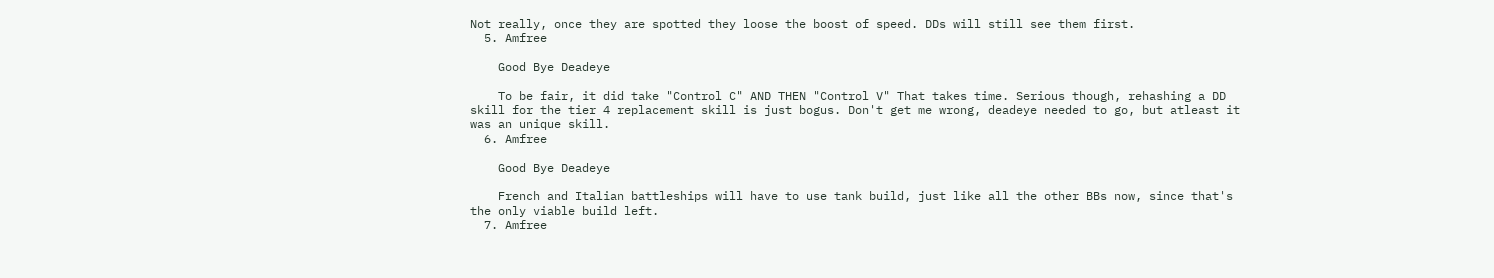Not really, once they are spotted they loose the boost of speed. DDs will still see them first.
  5. Amfree

    Good Bye Deadeye

    To be fair, it did take "Control C" AND THEN "Control V" That takes time. Serious though, rehashing a DD skill for the tier 4 replacement skill is just bogus. Don't get me wrong, deadeye needed to go, but atleast it was an unique skill.
  6. Amfree

    Good Bye Deadeye

    French and Italian battleships will have to use tank build, just like all the other BBs now, since that's the only viable build left.
  7. Amfree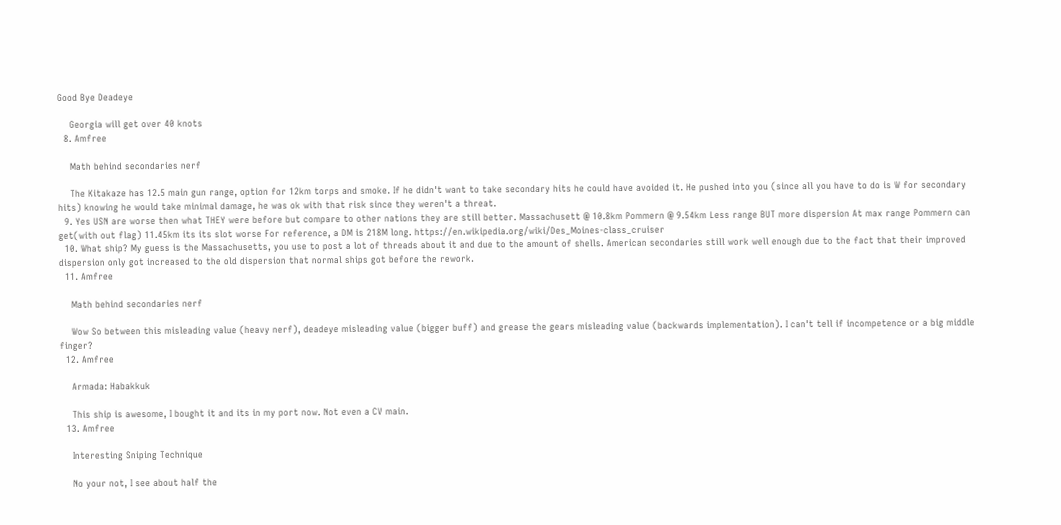Good Bye Deadeye

    Georgia will get over 40 knots
  8. Amfree

    Math behind secondaries nerf

    The Kitakaze has 12.5 main gun range, option for 12km torps and smoke. If he didn't want to take secondary hits he could have avoided it. He pushed into you (since all you have to do is W for secondary hits) knowing he would take minimal damage, he was ok with that risk since they weren't a threat.
  9. Yes USN are worse then what THEY were before but compare to other nations they are still better. Massachusett @ 10.8km Pommern @ 9.54km Less range BUT more dispersion At max range Pommern can get(with out flag) 11.45km its its slot worse For reference, a DM is 218M long. https://en.wikipedia.org/wiki/Des_Moines-class_cruiser
  10. What ship? My guess is the Massachusetts, you use to post a lot of threads about it and due to the amount of shells. American secondaries still work well enough due to the fact that their improved dispersion only got increased to the old dispersion that normal ships got before the rework.
  11. Amfree

    Math behind secondaries nerf

    Wow So between this misleading value (heavy nerf), deadeye misleading value (bigger buff) and grease the gears misleading value (backwards implementation). I can't tell if incompetence or a big middle finger?
  12. Amfree

    Armada: Habakkuk

    This ship is awesome, I bought it and its in my port now. Not even a CV main.
  13. Amfree

    Interesting Sniping Technique

    No your not, I see about half the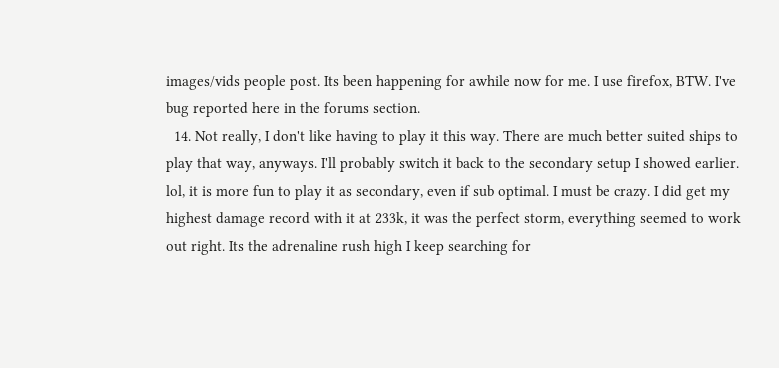images/vids people post. Its been happening for awhile now for me. I use firefox, BTW. I've bug reported here in the forums section.
  14. Not really, I don't like having to play it this way. There are much better suited ships to play that way, anyways. I'll probably switch it back to the secondary setup I showed earlier. lol, it is more fun to play it as secondary, even if sub optimal. I must be crazy. I did get my highest damage record with it at 233k, it was the perfect storm, everything seemed to work out right. Its the adrenaline rush high I keep searching for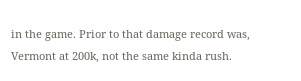in the game. Prior to that damage record was, Vermont at 200k, not the same kinda rush.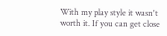With my play style it wasn't worth it. If you can get close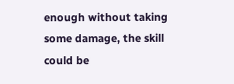enough without taking some damage, the skill could be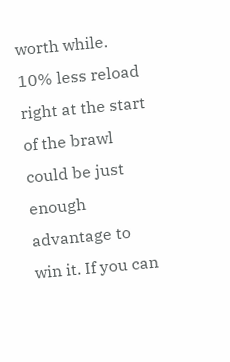worth while. 10% less reload right at the start of the brawl could be just enough advantage to win it. If you can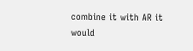combine it with AR it would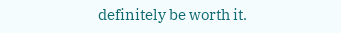definitely be worth it.